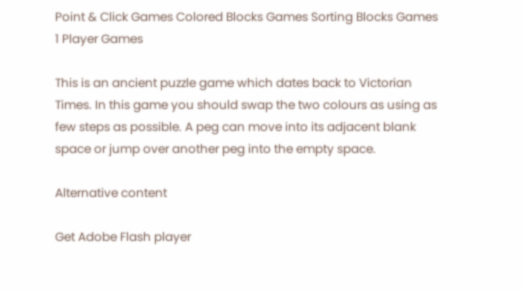Point & Click Games Colored Blocks Games Sorting Blocks Games 1 Player Games

This is an ancient puzzle game which dates back to Victorian Times. In this game you should swap the two colours as using as few steps as possible. A peg can move into its adjacent blank space or jump over another peg into the empty space.

Alternative content

Get Adobe Flash player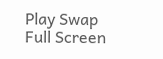Play Swap Full Screen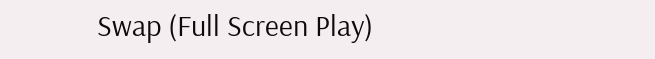Swap (Full Screen Play)